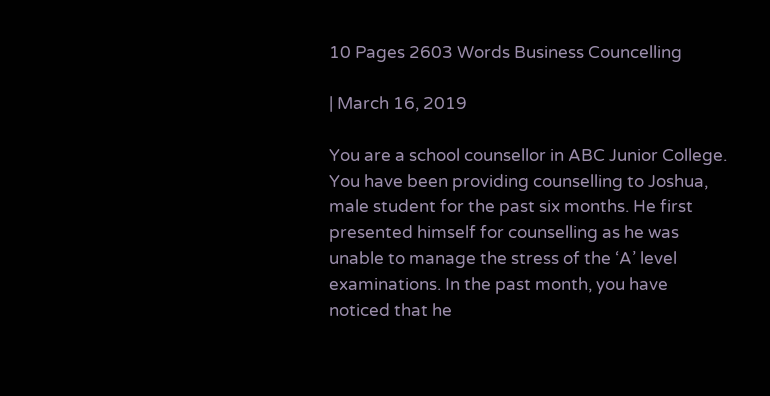10 Pages 2603 Words Business Councelling

| March 16, 2019

You are a school counsellor in ABC Junior College. You have been providing counselling to Joshua, male student for the past six months. He first presented himself for counselling as he was unable to manage the stress of the ‘A’ level examinations. In the past month, you have noticed that he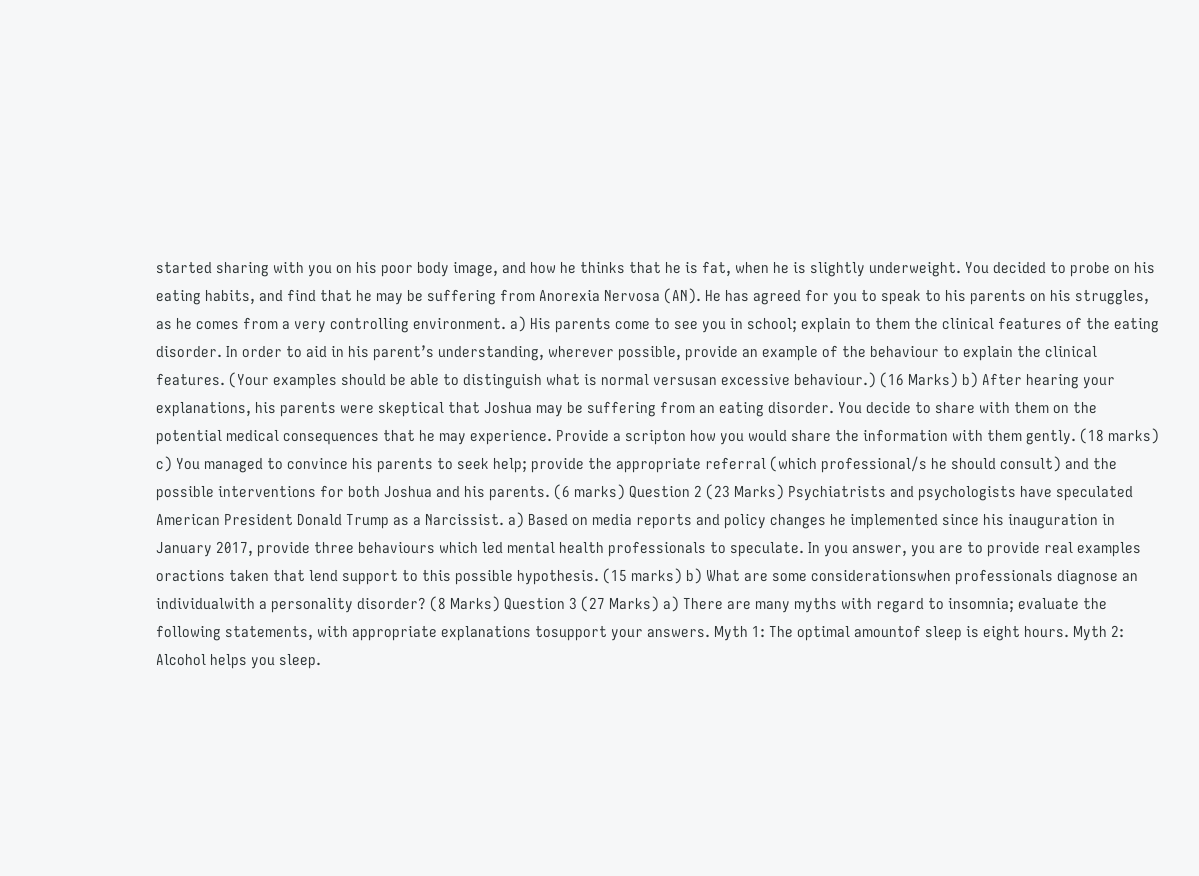started sharing with you on his poor body image, and how he thinks that he is fat, when he is slightly underweight. You decided to probe on his eating habits, and find that he may be suffering from Anorexia Nervosa (AN). He has agreed for you to speak to his parents on his struggles, as he comes from a very controlling environment. a) His parents come to see you in school; explain to them the clinical features of the eating disorder. In order to aid in his parent’s understanding, wherever possible, provide an example of the behaviour to explain the clinical features. (Your examples should be able to distinguish what is normal versusan excessive behaviour.) (16 Marks) b) After hearing your explanations, his parents were skeptical that Joshua may be suffering from an eating disorder. You decide to share with them on the potential medical consequences that he may experience. Provide a scripton how you would share the information with them gently. (18 marks) c) You managed to convince his parents to seek help; provide the appropriate referral (which professional/s he should consult) and the possible interventions for both Joshua and his parents. (6 marks) Question 2 (23 Marks) Psychiatrists and psychologists have speculated American President Donald Trump as a Narcissist. a) Based on media reports and policy changes he implemented since his inauguration in January 2017, provide three behaviours which led mental health professionals to speculate. In you answer, you are to provide real examples oractions taken that lend support to this possible hypothesis. (15 marks) b) What are some considerationswhen professionals diagnose an individualwith a personality disorder? (8 Marks) Question 3 (27 Marks) a) There are many myths with regard to insomnia; evaluate the following statements, with appropriate explanations tosupport your answers. Myth 1: The optimal amountof sleep is eight hours. Myth 2: Alcohol helps you sleep.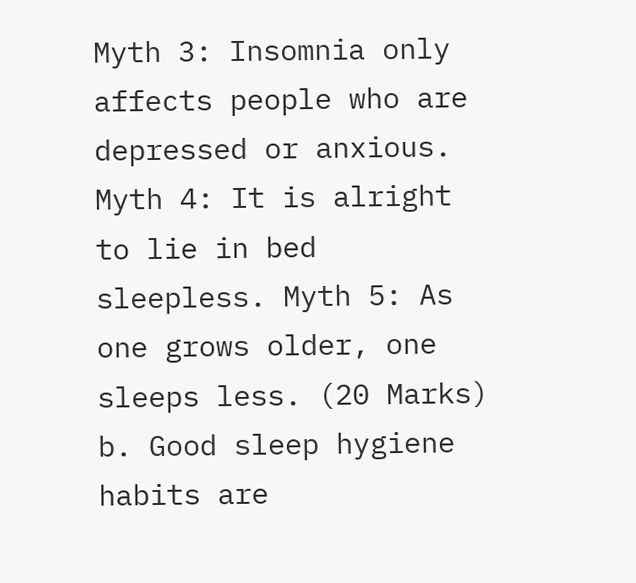Myth 3: Insomnia only affects people who are depressed or anxious. Myth 4: It is alright to lie in bed sleepless. Myth 5: As one grows older, one sleeps less. (20 Marks) b. Good sleep hygiene habits are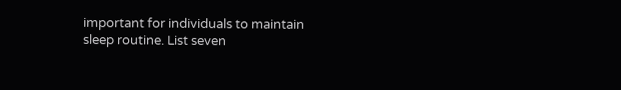important for individuals to maintain sleep routine. List seven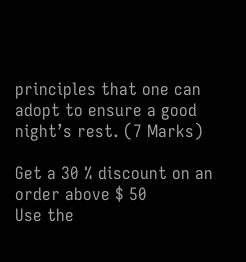principles that one can adopt to ensure a good night’s rest. (7 Marks)

Get a 30 % discount on an order above $ 50
Use the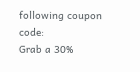following coupon code:
Grab a 30%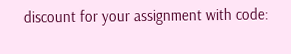discount for your assignment with code: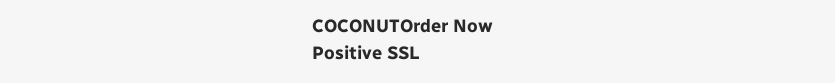COCONUTOrder Now
Positive SSL